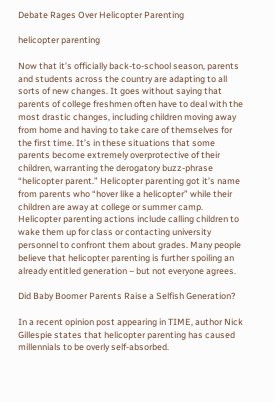Debate Rages Over Helicopter Parenting

helicopter parenting

Now that it’s officially back-to-school season, parents and students across the country are adapting to all sorts of new changes. It goes without saying that parents of college freshmen often have to deal with the most drastic changes, including children moving away from home and having to take care of themselves for the first time. It’s in these situations that some parents become extremely overprotective of their children, warranting the derogatory buzz-phrase “helicopter parent.” Helicopter parenting got it’s name from parents who “hover like a helicopter” while their children are away at college or summer camp. Helicopter parenting actions include calling children to wake them up for class or contacting university personnel to confront them about grades. Many people believe that helicopter parenting is further spoiling an already entitled generation – but not everyone agrees.

Did Baby Boomer Parents Raise a Selfish Generation?

In a recent opinion post appearing in TIME, author Nick Gillespie states that helicopter parenting has caused millennials to be overly self-absorbed.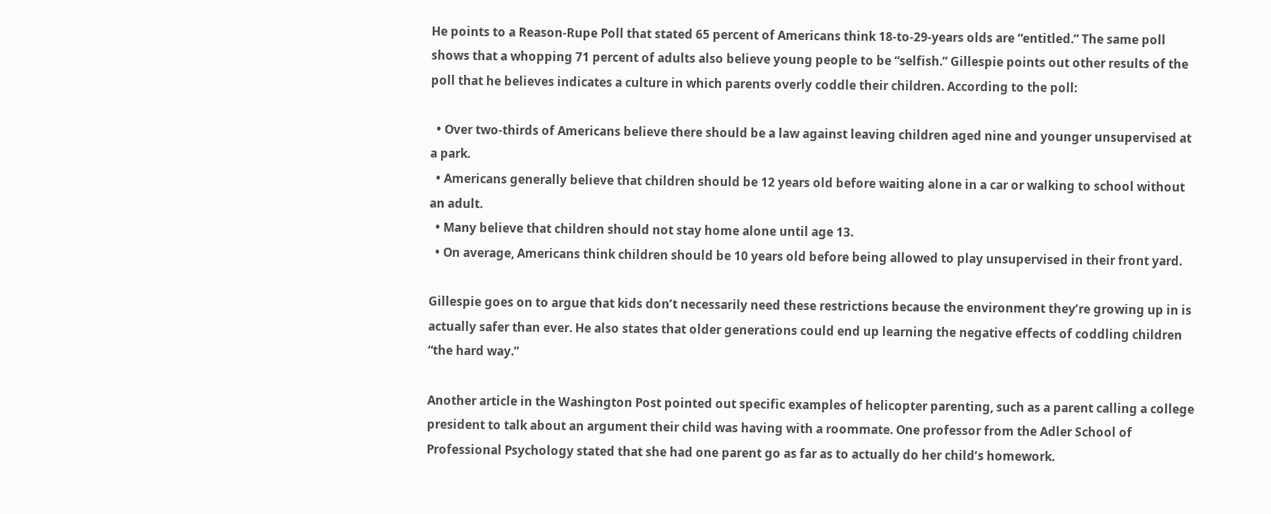He points to a Reason-Rupe Poll that stated 65 percent of Americans think 18-to-29-years olds are “entitled.” The same poll shows that a whopping 71 percent of adults also believe young people to be “selfish.” Gillespie points out other results of the poll that he believes indicates a culture in which parents overly coddle their children. According to the poll:

  • Over two-thirds of Americans believe there should be a law against leaving children aged nine and younger unsupervised at a park.
  • Americans generally believe that children should be 12 years old before waiting alone in a car or walking to school without an adult.
  • Many believe that children should not stay home alone until age 13.
  • On average, Americans think children should be 10 years old before being allowed to play unsupervised in their front yard.

Gillespie goes on to argue that kids don’t necessarily need these restrictions because the environment they’re growing up in is actually safer than ever. He also states that older generations could end up learning the negative effects of coddling children “the hard way.”

Another article in the Washington Post pointed out specific examples of helicopter parenting, such as a parent calling a college president to talk about an argument their child was having with a roommate. One professor from the Adler School of Professional Psychology stated that she had one parent go as far as to actually do her child’s homework.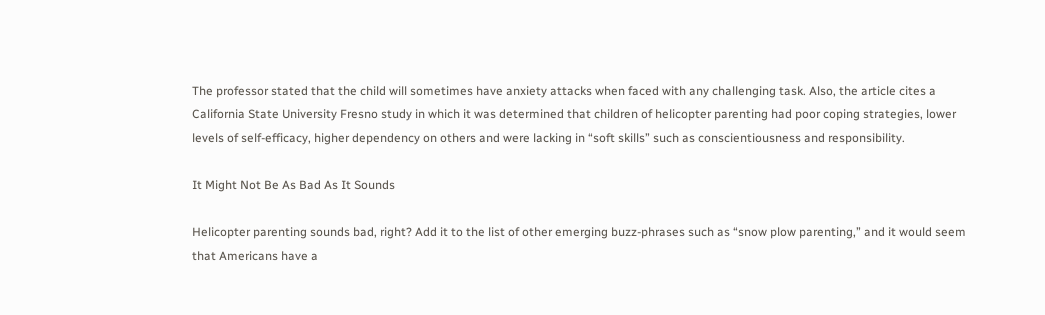The professor stated that the child will sometimes have anxiety attacks when faced with any challenging task. Also, the article cites a California State University Fresno study in which it was determined that children of helicopter parenting had poor coping strategies, lower levels of self-efficacy, higher dependency on others and were lacking in “soft skills” such as conscientiousness and responsibility.

It Might Not Be As Bad As It Sounds

Helicopter parenting sounds bad, right? Add it to the list of other emerging buzz-phrases such as “snow plow parenting,” and it would seem that Americans have a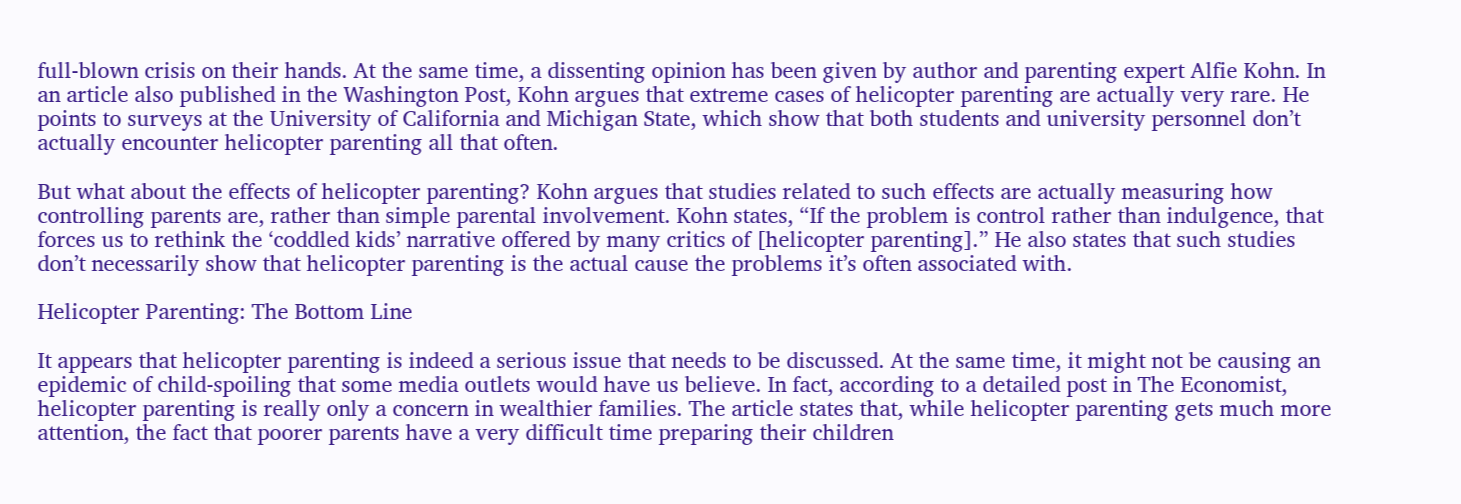full-blown crisis on their hands. At the same time, a dissenting opinion has been given by author and parenting expert Alfie Kohn. In an article also published in the Washington Post, Kohn argues that extreme cases of helicopter parenting are actually very rare. He points to surveys at the University of California and Michigan State, which show that both students and university personnel don’t actually encounter helicopter parenting all that often.

But what about the effects of helicopter parenting? Kohn argues that studies related to such effects are actually measuring how controlling parents are, rather than simple parental involvement. Kohn states, “If the problem is control rather than indulgence, that forces us to rethink the ‘coddled kids’ narrative offered by many critics of [helicopter parenting].” He also states that such studies don’t necessarily show that helicopter parenting is the actual cause the problems it’s often associated with.

Helicopter Parenting: The Bottom Line

It appears that helicopter parenting is indeed a serious issue that needs to be discussed. At the same time, it might not be causing an epidemic of child-spoiling that some media outlets would have us believe. In fact, according to a detailed post in The Economist, helicopter parenting is really only a concern in wealthier families. The article states that, while helicopter parenting gets much more attention, the fact that poorer parents have a very difficult time preparing their children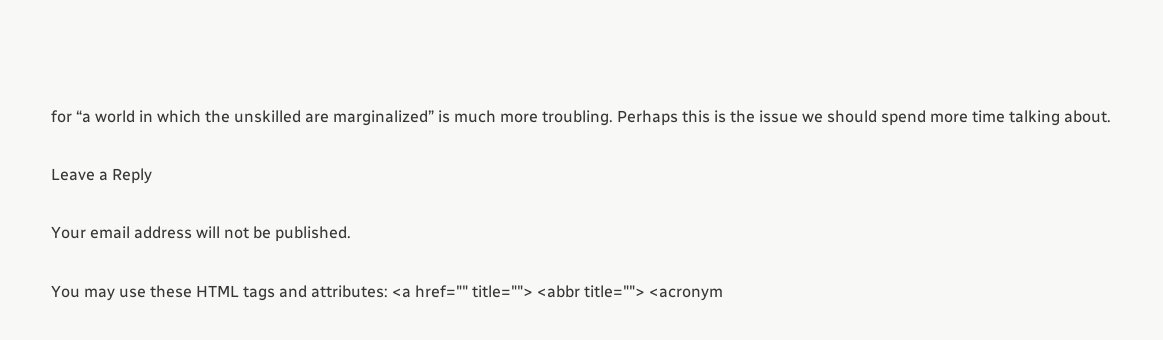for “a world in which the unskilled are marginalized” is much more troubling. Perhaps this is the issue we should spend more time talking about.

Leave a Reply

Your email address will not be published.

You may use these HTML tags and attributes: <a href="" title=""> <abbr title=""> <acronym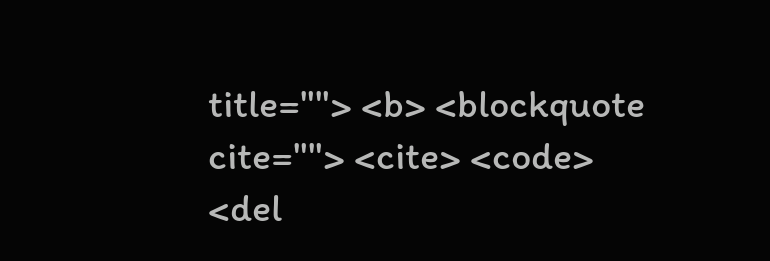title=""> <b> <blockquote cite=""> <cite> <code> <del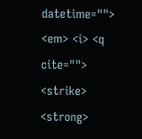datetime=""> <em> <i> <q cite=""> <strike> <strong>